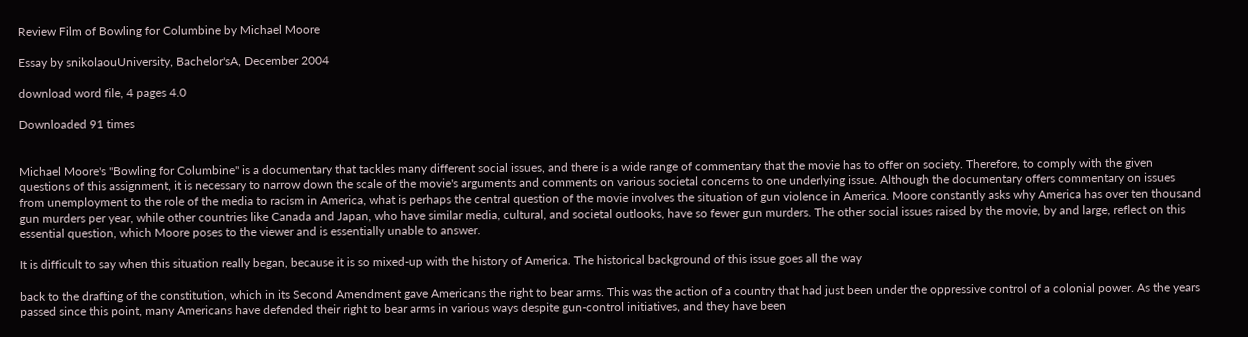Review Film of Bowling for Columbine by Michael Moore

Essay by snikolaouUniversity, Bachelor'sA, December 2004

download word file, 4 pages 4.0

Downloaded 91 times


Michael Moore's "Bowling for Columbine" is a documentary that tackles many different social issues, and there is a wide range of commentary that the movie has to offer on society. Therefore, to comply with the given questions of this assignment, it is necessary to narrow down the scale of the movie's arguments and comments on various societal concerns to one underlying issue. Although the documentary offers commentary on issues from unemployment to the role of the media to racism in America, what is perhaps the central question of the movie involves the situation of gun violence in America. Moore constantly asks why America has over ten thousand gun murders per year, while other countries like Canada and Japan, who have similar media, cultural, and societal outlooks, have so fewer gun murders. The other social issues raised by the movie, by and large, reflect on this essential question, which Moore poses to the viewer and is essentially unable to answer.

It is difficult to say when this situation really began, because it is so mixed-up with the history of America. The historical background of this issue goes all the way

back to the drafting of the constitution, which in its Second Amendment gave Americans the right to bear arms. This was the action of a country that had just been under the oppressive control of a colonial power. As the years passed since this point, many Americans have defended their right to bear arms in various ways despite gun-control initiatives, and they have been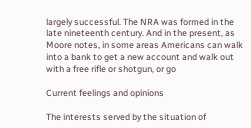largely successful. The NRA was formed in the late nineteenth century. And in the present, as Moore notes, in some areas Americans can walk into a bank to get a new account and walk out with a free rifle or shotgun, or go

Current feelings and opinions

The interests served by the situation of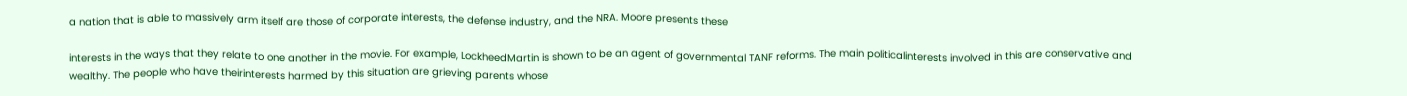a nation that is able to massively arm itself are those of corporate interests, the defense industry, and the NRA. Moore presents these

interests in the ways that they relate to one another in the movie. For example, LockheedMartin is shown to be an agent of governmental TANF reforms. The main politicalinterests involved in this are conservative and wealthy. The people who have theirinterests harmed by this situation are grieving parents whose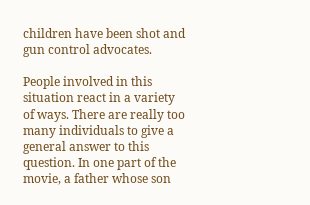children have been shot and gun control advocates.

People involved in this situation react in a variety of ways. There are really too many individuals to give a general answer to this question. In one part of the movie, a father whose son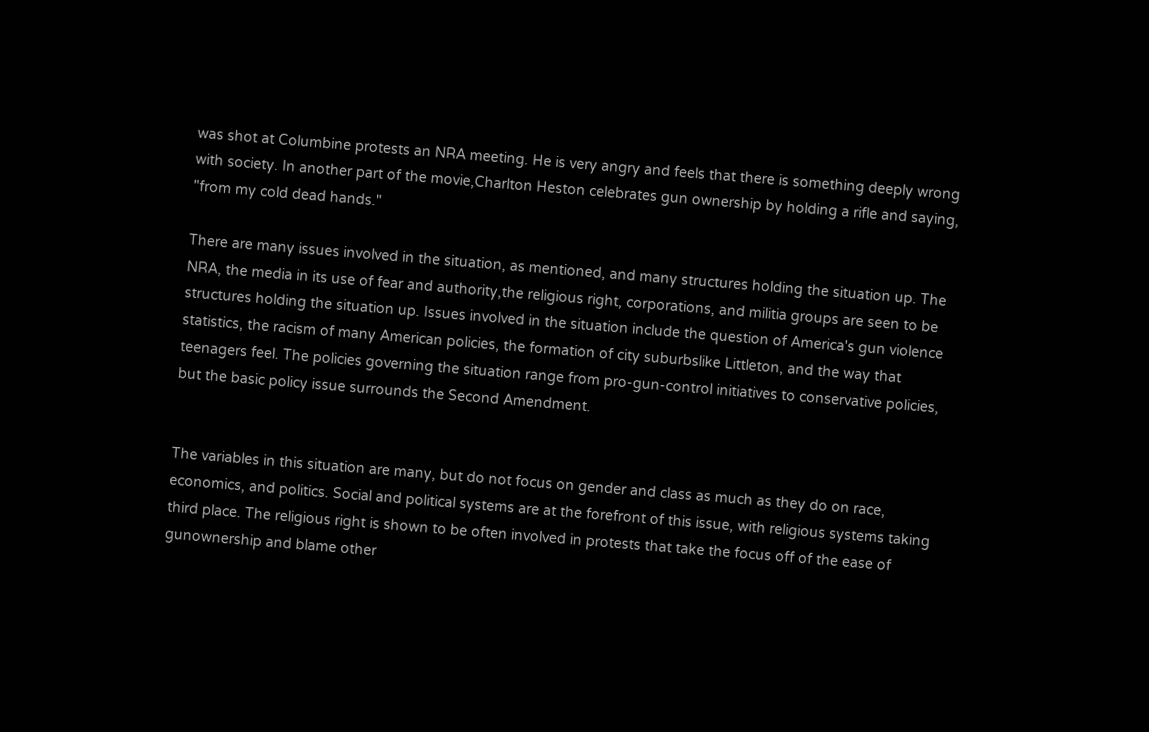was shot at Columbine protests an NRA meeting. He is very angry and feels that there is something deeply wrong with society. In another part of the movie,Charlton Heston celebrates gun ownership by holding a rifle and saying, "from my cold dead hands."

There are many issues involved in the situation, as mentioned, and many structures holding the situation up. The NRA, the media in its use of fear and authority,the religious right, corporations, and militia groups are seen to be structures holding the situation up. Issues involved in the situation include the question of America's gun violence statistics, the racism of many American policies, the formation of city suburbslike Littleton, and the way that teenagers feel. The policies governing the situation range from pro-gun-control initiatives to conservative policies, but the basic policy issue surrounds the Second Amendment.


The variables in this situation are many, but do not focus on gender and class as much as they do on race, economics, and politics. Social and political systems are at the forefront of this issue, with religious systems taking third place. The religious right is shown to be often involved in protests that take the focus off of the ease of gunownership and blame other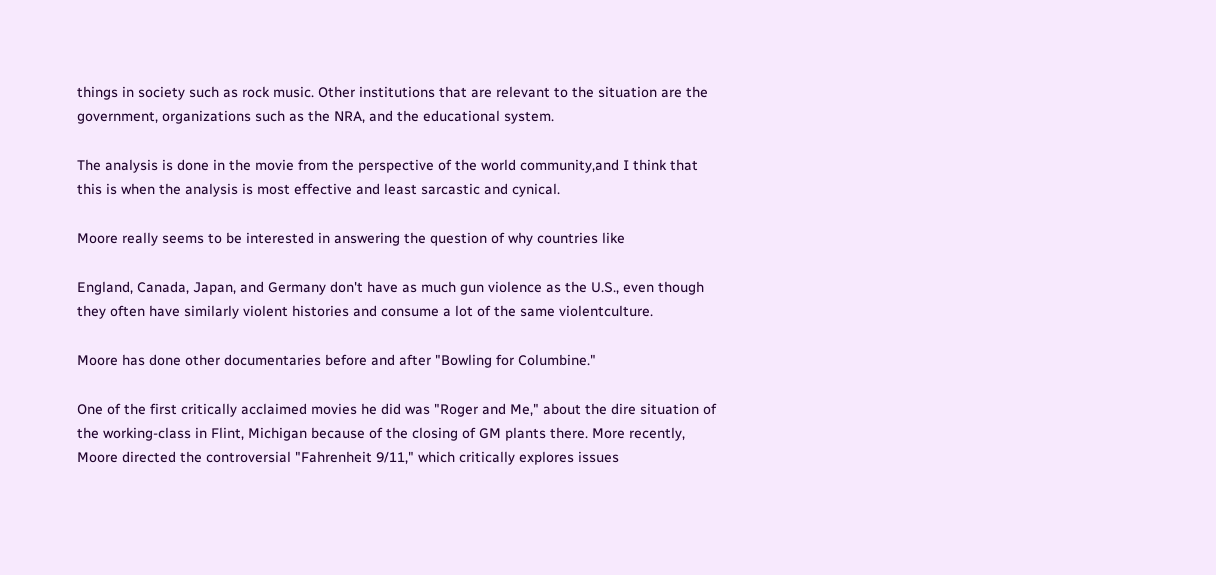things in society such as rock music. Other institutions that are relevant to the situation are the government, organizations such as the NRA, and the educational system.

The analysis is done in the movie from the perspective of the world community,and I think that this is when the analysis is most effective and least sarcastic and cynical.

Moore really seems to be interested in answering the question of why countries like

England, Canada, Japan, and Germany don't have as much gun violence as the U.S., even though they often have similarly violent histories and consume a lot of the same violentculture.

Moore has done other documentaries before and after "Bowling for Columbine."

One of the first critically acclaimed movies he did was "Roger and Me," about the dire situation of the working-class in Flint, Michigan because of the closing of GM plants there. More recently, Moore directed the controversial "Fahrenheit 9/11," which critically explores issues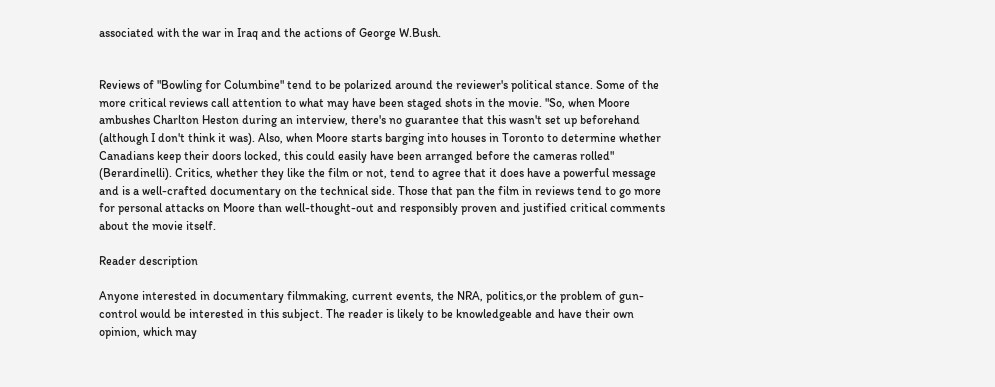associated with the war in Iraq and the actions of George W.Bush.


Reviews of "Bowling for Columbine" tend to be polarized around the reviewer's political stance. Some of the more critical reviews call attention to what may have been staged shots in the movie. "So, when Moore ambushes Charlton Heston during an interview, there's no guarantee that this wasn't set up beforehand (although I don't think it was). Also, when Moore starts barging into houses in Toronto to determine whether Canadians keep their doors locked, this could easily have been arranged before the cameras rolled" (Berardinelli). Critics, whether they like the film or not, tend to agree that it does have a powerful message and is a well-crafted documentary on the technical side. Those that pan the film in reviews tend to go more for personal attacks on Moore than well-thought-out and responsibly proven and justified critical comments about the movie itself.

Reader description

Anyone interested in documentary filmmaking, current events, the NRA, politics,or the problem of gun-control would be interested in this subject. The reader is likely to be knowledgeable and have their own opinion, which may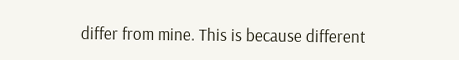differ from mine. This is because different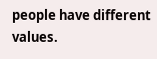people have different values.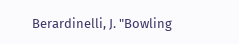Berardinelli, J. "Bowling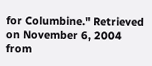for Columbine." Retrieved on November 6, 2004 from